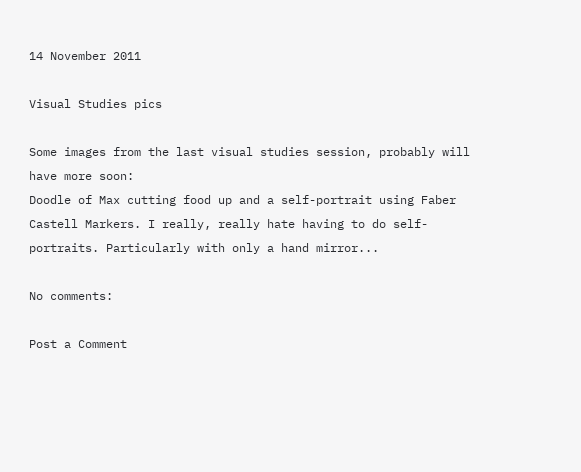14 November 2011

Visual Studies pics

Some images from the last visual studies session, probably will have more soon:
Doodle of Max cutting food up and a self-portrait using Faber Castell Markers. I really, really hate having to do self-portraits. Particularly with only a hand mirror...

No comments:

Post a Comment